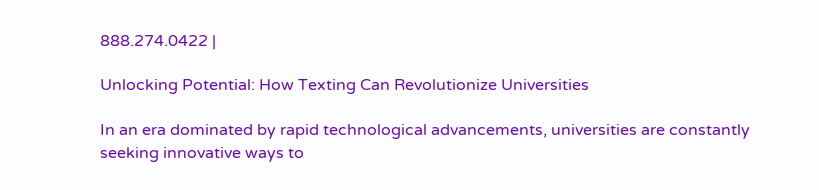888.274.0422 |

Unlocking Potential: How Texting Can Revolutionize Universities

In an era dominated by rapid technological advancements, universities are constantly seeking innovative ways to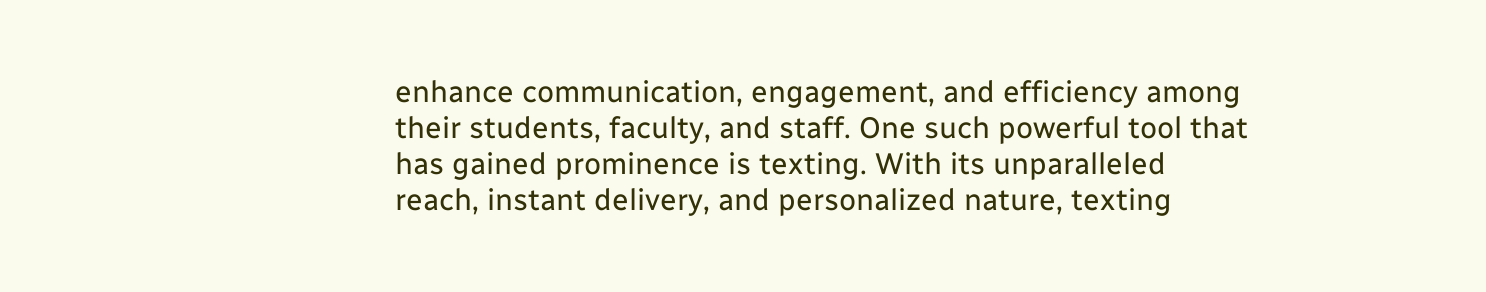enhance communication, engagement, and efficiency among their students, faculty, and staff. One such powerful tool that has gained prominence is texting. With its unparalleled reach, instant delivery, and personalized nature, texting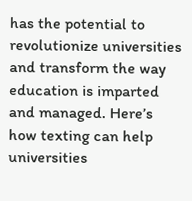has the potential to revolutionize universities and transform the way education is imparted and managed. Here’s how texting can help universities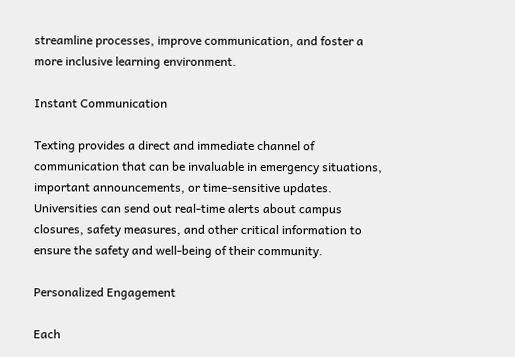streamline processes, improve communication, and foster a more inclusive learning environment.

Instant Communication

Texting provides a direct and immediate channel of communication that can be invaluable in emergency situations, important announcements, or time-sensitive updates. Universities can send out real-time alerts about campus closures, safety measures, and other critical information to ensure the safety and well-being of their community.

Personalized Engagement

Each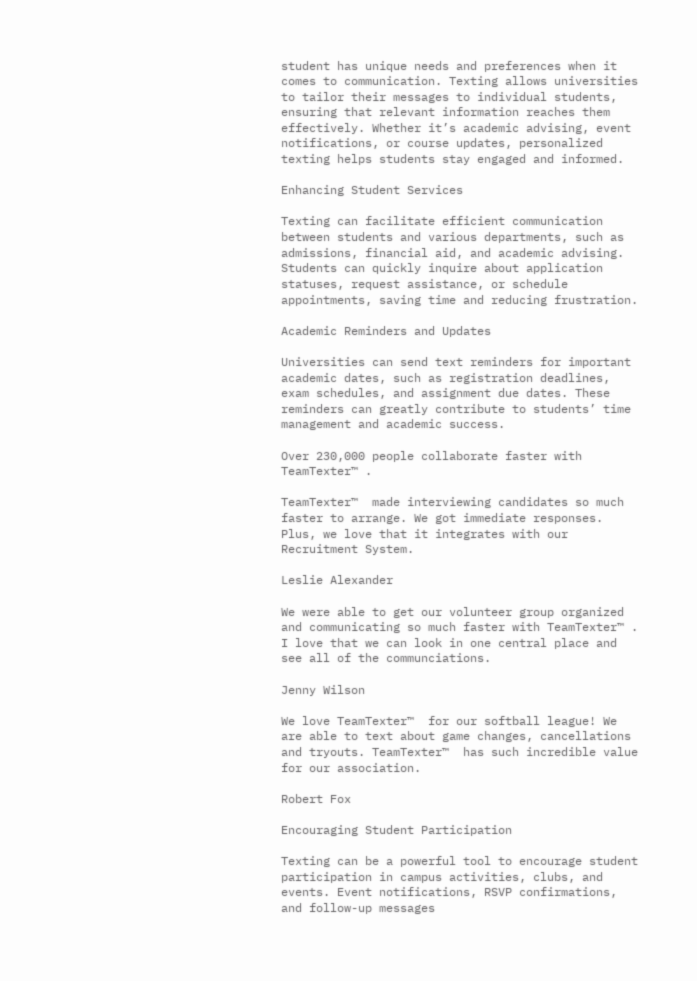student has unique needs and preferences when it comes to communication. Texting allows universities to tailor their messages to individual students, ensuring that relevant information reaches them effectively. Whether it’s academic advising, event notifications, or course updates, personalized texting helps students stay engaged and informed.

Enhancing Student Services

Texting can facilitate efficient communication between students and various departments, such as admissions, financial aid, and academic advising. Students can quickly inquire about application statuses, request assistance, or schedule appointments, saving time and reducing frustration.

Academic Reminders and Updates

Universities can send text reminders for important academic dates, such as registration deadlines, exam schedules, and assignment due dates. These reminders can greatly contribute to students’ time management and academic success.

Over 230,000 people collaborate faster with TeamTexter™ .

TeamTexter™  made interviewing candidates so much faster to arrange. We got immediate responses. Plus, we love that it integrates with our Recruitment System.

Leslie Alexander

We were able to get our volunteer group organized and communicating so much faster with TeamTexter™ . I love that we can look in one central place and see all of the communciations.

Jenny Wilson

We love TeamTexter™  for our softball league! We are able to text about game changes, cancellations and tryouts. TeamTexter™  has such incredible value for our association.

Robert Fox

Encouraging Student Participation

Texting can be a powerful tool to encourage student participation in campus activities, clubs, and events. Event notifications, RSVP confirmations, and follow-up messages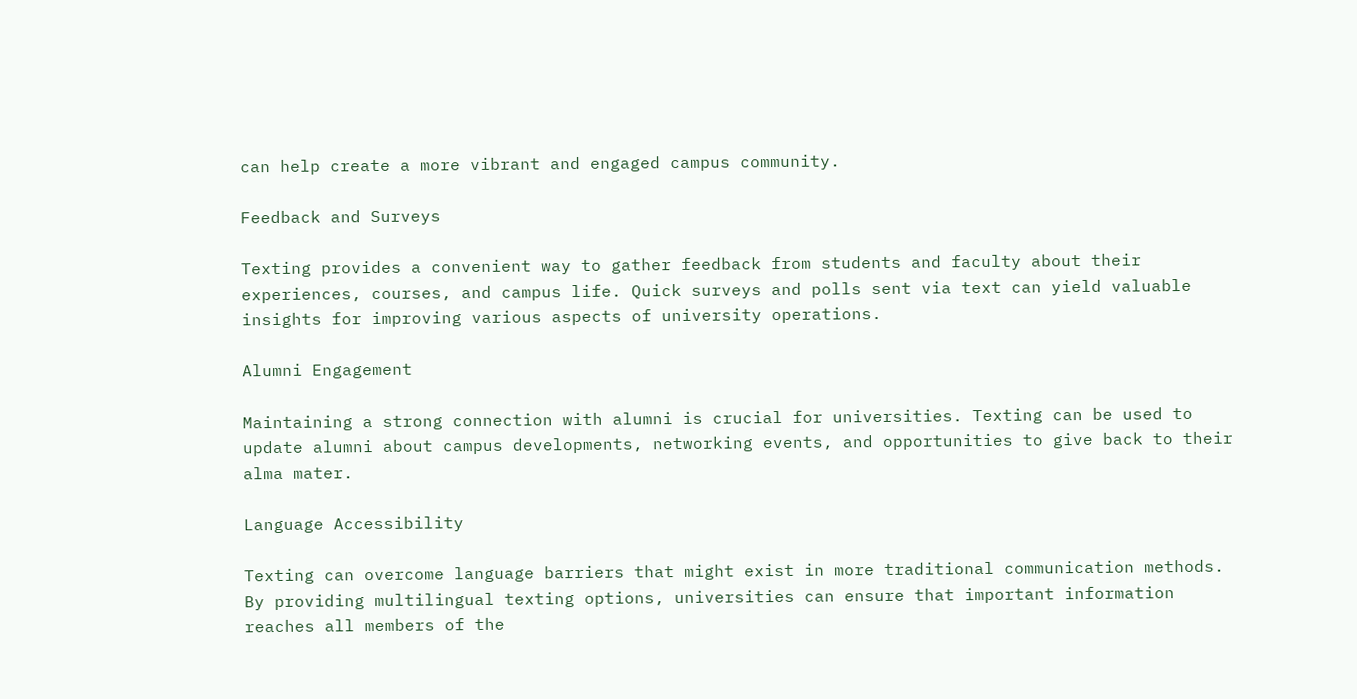can help create a more vibrant and engaged campus community.

Feedback and Surveys

Texting provides a convenient way to gather feedback from students and faculty about their experiences, courses, and campus life. Quick surveys and polls sent via text can yield valuable insights for improving various aspects of university operations.

Alumni Engagement

Maintaining a strong connection with alumni is crucial for universities. Texting can be used to update alumni about campus developments, networking events, and opportunities to give back to their alma mater.

Language Accessibility

Texting can overcome language barriers that might exist in more traditional communication methods. By providing multilingual texting options, universities can ensure that important information reaches all members of the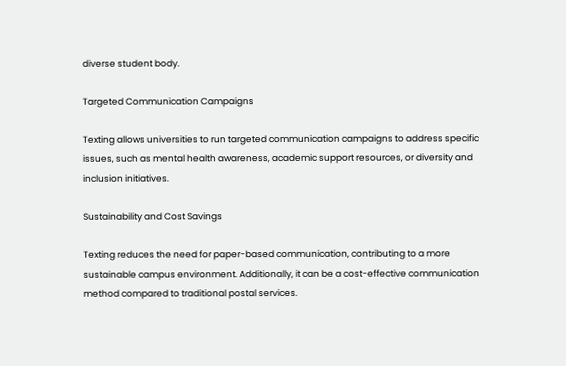diverse student body.

Targeted Communication Campaigns

Texting allows universities to run targeted communication campaigns to address specific issues, such as mental health awareness, academic support resources, or diversity and inclusion initiatives.

Sustainability and Cost Savings

Texting reduces the need for paper-based communication, contributing to a more sustainable campus environment. Additionally, it can be a cost-effective communication method compared to traditional postal services.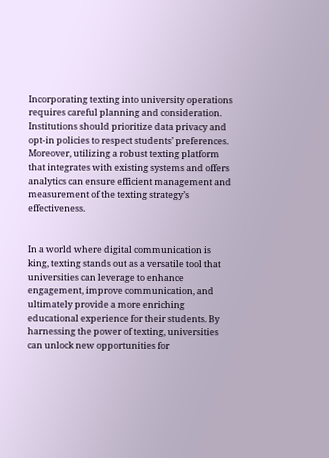Incorporating texting into university operations requires careful planning and consideration. Institutions should prioritize data privacy and opt-in policies to respect students’ preferences. Moreover, utilizing a robust texting platform that integrates with existing systems and offers analytics can ensure efficient management and measurement of the texting strategy’s effectiveness.


In a world where digital communication is king, texting stands out as a versatile tool that universities can leverage to enhance engagement, improve communication, and ultimately provide a more enriching educational experience for their students. By harnessing the power of texting, universities can unlock new opportunities for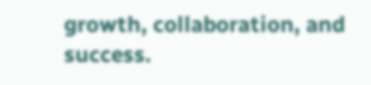growth, collaboration, and success.